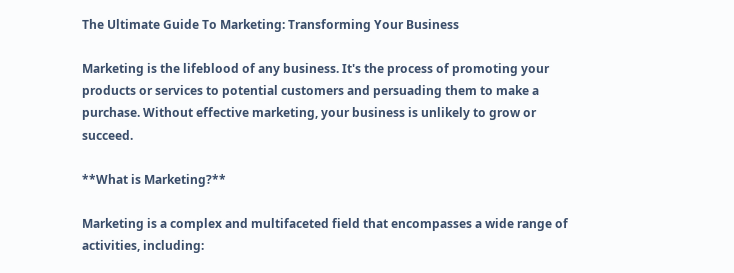The Ultimate Guide To Marketing: Transforming Your Business

Marketing is the lifeblood of any business. It's the process of promoting your products or services to potential customers and persuading them to make a purchase. Without effective marketing, your business is unlikely to grow or succeed.

**What is Marketing?**

Marketing is a complex and multifaceted field that encompasses a wide range of activities, including: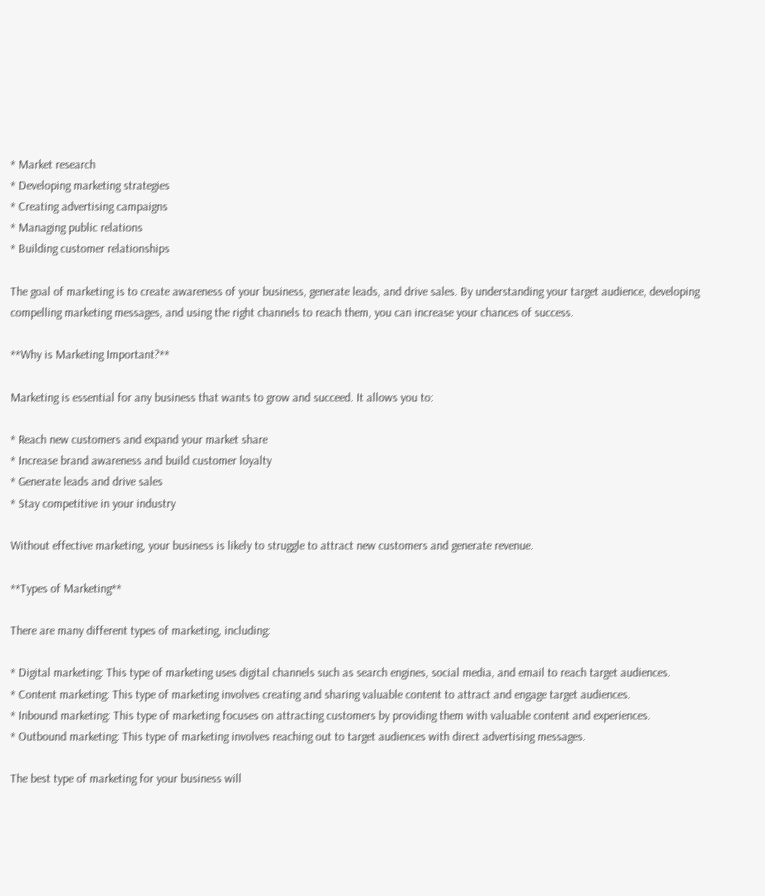* Market research
* Developing marketing strategies
* Creating advertising campaigns
* Managing public relations
* Building customer relationships

The goal of marketing is to create awareness of your business, generate leads, and drive sales. By understanding your target audience, developing compelling marketing messages, and using the right channels to reach them, you can increase your chances of success.

**Why is Marketing Important?**

Marketing is essential for any business that wants to grow and succeed. It allows you to:

* Reach new customers and expand your market share
* Increase brand awareness and build customer loyalty
* Generate leads and drive sales
* Stay competitive in your industry

Without effective marketing, your business is likely to struggle to attract new customers and generate revenue.

**Types of Marketing**

There are many different types of marketing, including:

* Digital marketing: This type of marketing uses digital channels such as search engines, social media, and email to reach target audiences.
* Content marketing: This type of marketing involves creating and sharing valuable content to attract and engage target audiences.
* Inbound marketing: This type of marketing focuses on attracting customers by providing them with valuable content and experiences.
* Outbound marketing: This type of marketing involves reaching out to target audiences with direct advertising messages.

The best type of marketing for your business will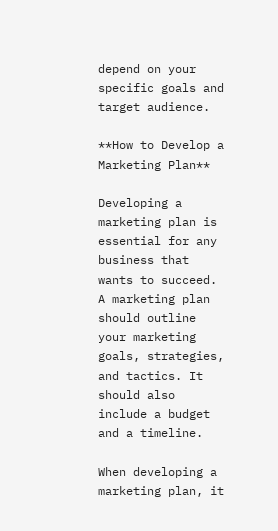depend on your specific goals and target audience.

**How to Develop a Marketing Plan**

Developing a marketing plan is essential for any business that wants to succeed. A marketing plan should outline your marketing goals, strategies, and tactics. It should also include a budget and a timeline.

When developing a marketing plan, it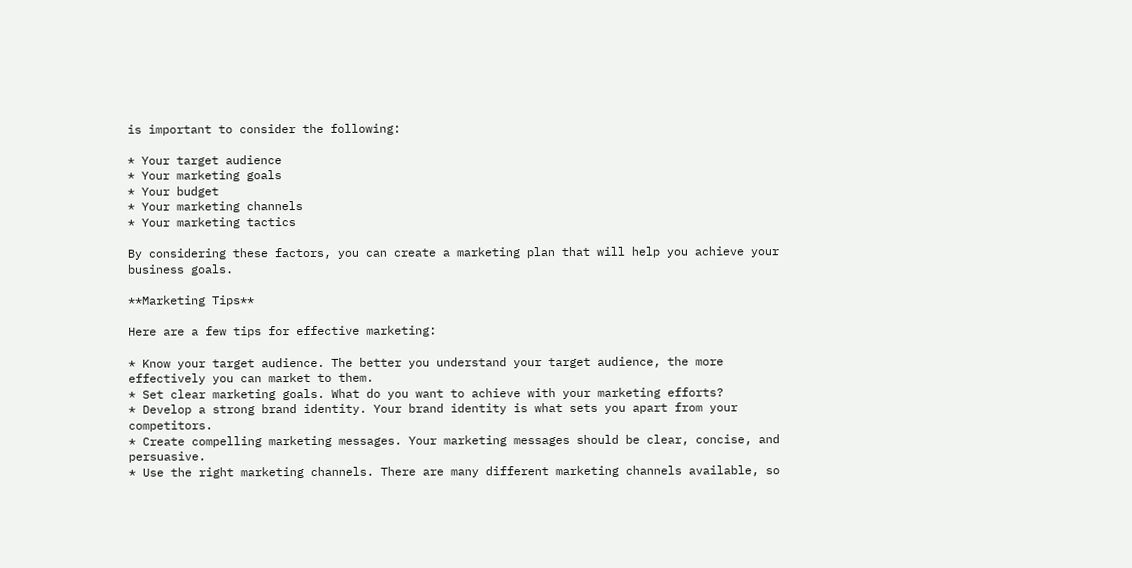is important to consider the following:

* Your target audience
* Your marketing goals
* Your budget
* Your marketing channels
* Your marketing tactics

By considering these factors, you can create a marketing plan that will help you achieve your business goals.

**Marketing Tips**

Here are a few tips for effective marketing:

* Know your target audience. The better you understand your target audience, the more effectively you can market to them.
* Set clear marketing goals. What do you want to achieve with your marketing efforts?
* Develop a strong brand identity. Your brand identity is what sets you apart from your competitors.
* Create compelling marketing messages. Your marketing messages should be clear, concise, and persuasive.
* Use the right marketing channels. There are many different marketing channels available, so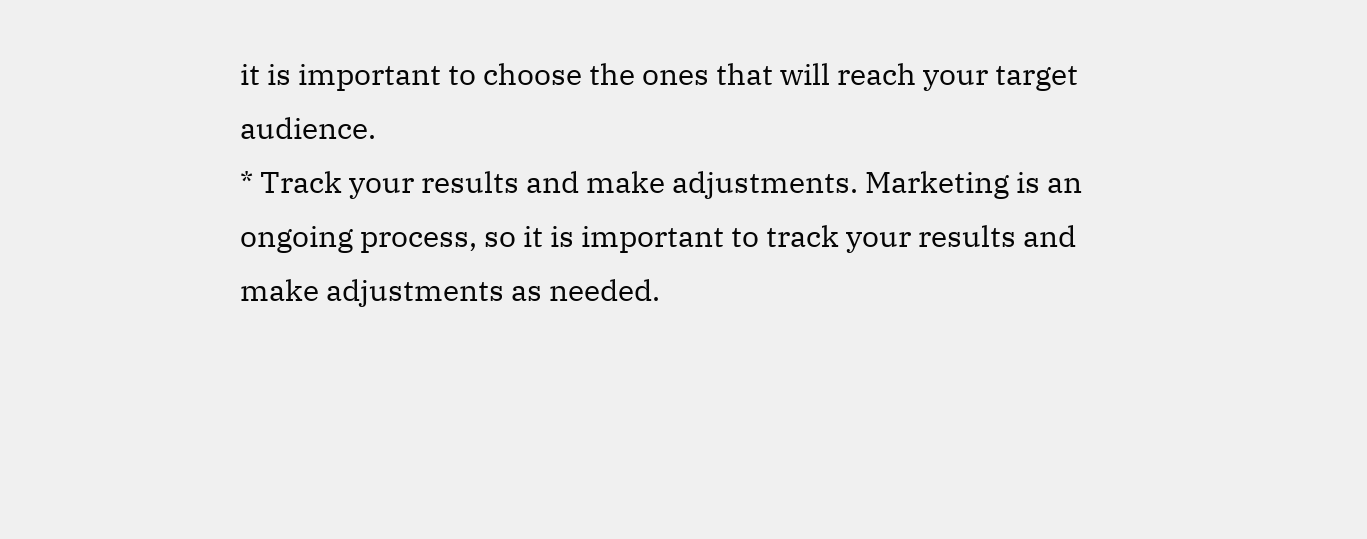it is important to choose the ones that will reach your target audience.
* Track your results and make adjustments. Marketing is an ongoing process, so it is important to track your results and make adjustments as needed.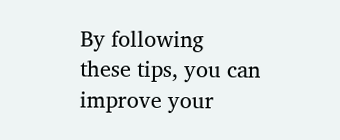By following these tips, you can improve your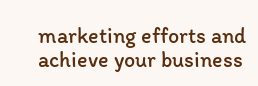marketing efforts and achieve your business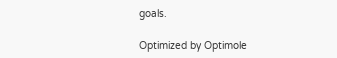goals.

Optimized by Optimole